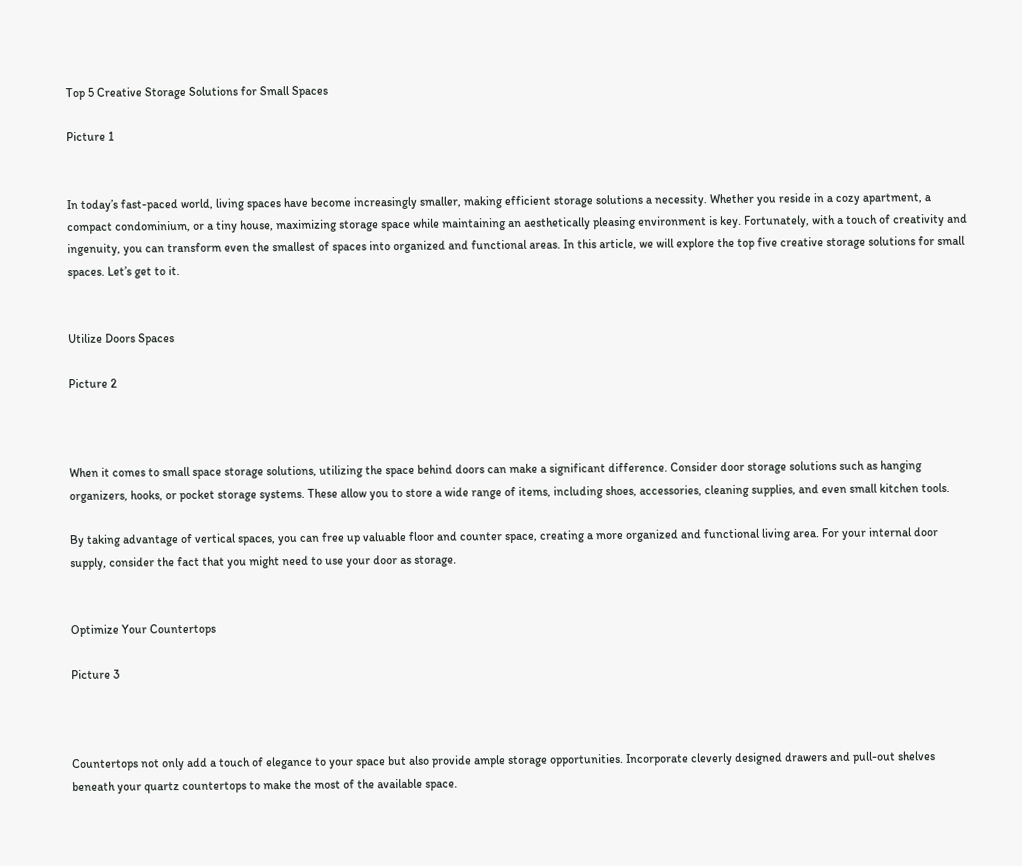Top 5 Creative Storage Solutions for Small Spaces

Picture 1


In today’s fast-paced world, living spaces have become increasingly smaller, making efficient storage solutions a necessity. Whether you reside in a cozy apartment, a compact condominium, or a tiny house, maximizing storage space while maintaining an aesthetically pleasing environment is key. Fortunately, with a touch of creativity and ingenuity, you can transform even the smallest of spaces into organized and functional areas. In this article, we will explore the top five creative storage solutions for small spaces. Let’s get to it.


Utilize Doors Spaces

Picture 2



When it comes to small space storage solutions, utilizing the space behind doors can make a significant difference. Consider door storage solutions such as hanging organizers, hooks, or pocket storage systems. These allow you to store a wide range of items, including shoes, accessories, cleaning supplies, and even small kitchen tools.

By taking advantage of vertical spaces, you can free up valuable floor and counter space, creating a more organized and functional living area. For your internal door supply, consider the fact that you might need to use your door as storage.


Optimize Your Countertops

Picture 3



Countertops not only add a touch of elegance to your space but also provide ample storage opportunities. Incorporate cleverly designed drawers and pull-out shelves beneath your quartz countertops to make the most of the available space.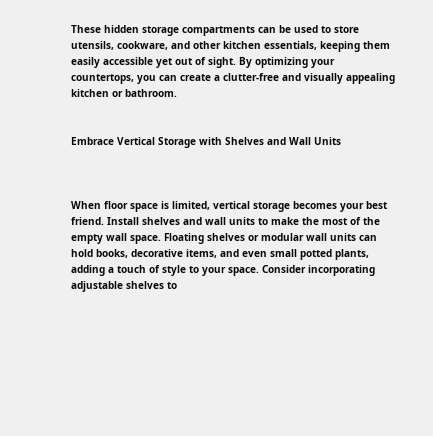These hidden storage compartments can be used to store utensils, cookware, and other kitchen essentials, keeping them easily accessible yet out of sight. By optimizing your countertops, you can create a clutter-free and visually appealing kitchen or bathroom.


Embrace Vertical Storage with Shelves and Wall Units



When floor space is limited, vertical storage becomes your best friend. Install shelves and wall units to make the most of the empty wall space. Floating shelves or modular wall units can hold books, decorative items, and even small potted plants, adding a touch of style to your space. Consider incorporating adjustable shelves to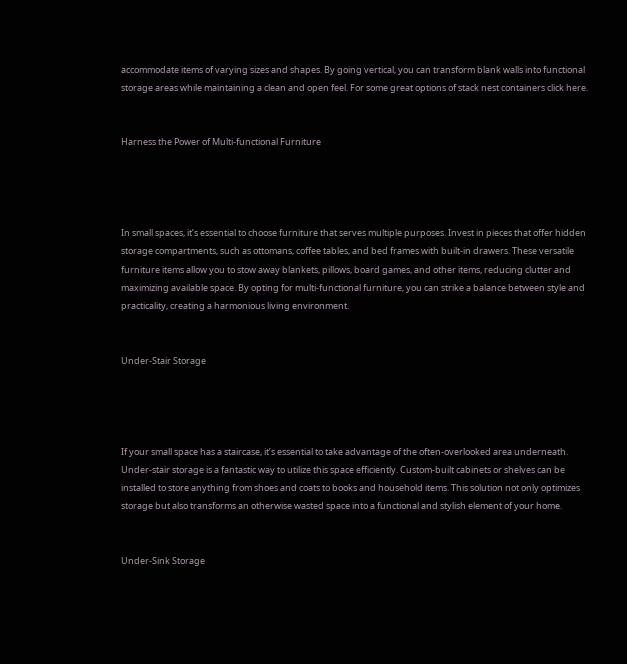accommodate items of varying sizes and shapes. By going vertical, you can transform blank walls into functional storage areas while maintaining a clean and open feel. For some great options of stack nest containers click here.


Harness the Power of Multi-functional Furniture




In small spaces, it’s essential to choose furniture that serves multiple purposes. Invest in pieces that offer hidden storage compartments, such as ottomans, coffee tables, and bed frames with built-in drawers. These versatile furniture items allow you to stow away blankets, pillows, board games, and other items, reducing clutter and maximizing available space. By opting for multi-functional furniture, you can strike a balance between style and practicality, creating a harmonious living environment.


Under-Stair Storage




If your small space has a staircase, it’s essential to take advantage of the often-overlooked area underneath. Under-stair storage is a fantastic way to utilize this space efficiently. Custom-built cabinets or shelves can be installed to store anything from shoes and coats to books and household items. This solution not only optimizes storage but also transforms an otherwise wasted space into a functional and stylish element of your home.


Under-Sink Storage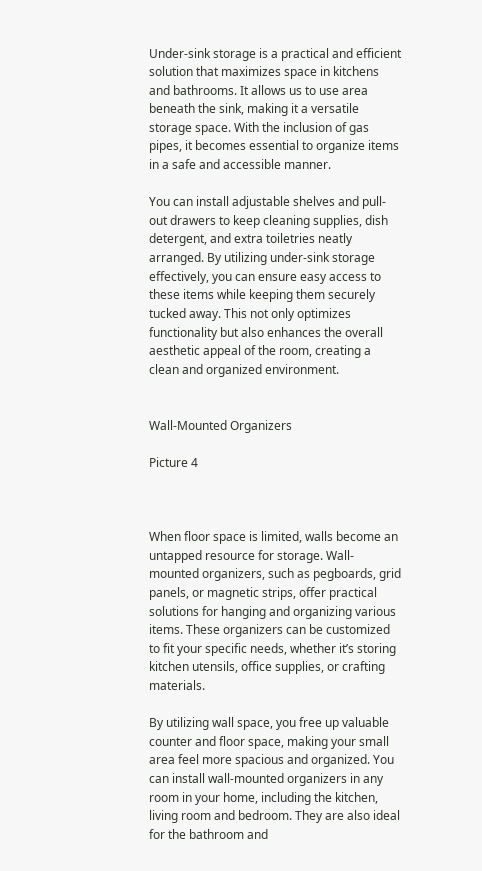Under-sink storage is a practical and efficient solution that maximizes space in kitchens and bathrooms. It allows us to use area beneath the sink, making it a versatile storage space. With the inclusion of gas pipes, it becomes essential to organize items in a safe and accessible manner.

You can install adjustable shelves and pull-out drawers to keep cleaning supplies, dish detergent, and extra toiletries neatly arranged. By utilizing under-sink storage effectively, you can ensure easy access to these items while keeping them securely tucked away. This not only optimizes functionality but also enhances the overall aesthetic appeal of the room, creating a clean and organized environment.


Wall-Mounted Organizers

Picture 4



When floor space is limited, walls become an untapped resource for storage. Wall-mounted organizers, such as pegboards, grid panels, or magnetic strips, offer practical solutions for hanging and organizing various items. These organizers can be customized to fit your specific needs, whether it’s storing kitchen utensils, office supplies, or crafting materials.

By utilizing wall space, you free up valuable counter and floor space, making your small area feel more spacious and organized. You can install wall-mounted organizers in any room in your home, including the kitchen, living room and bedroom. They are also ideal for the bathroom and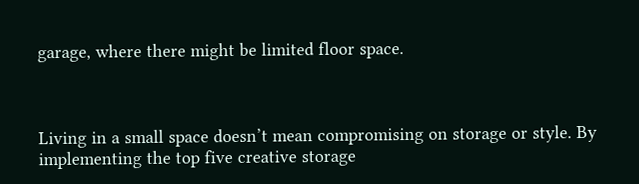garage, where there might be limited floor space.



Living in a small space doesn’t mean compromising on storage or style. By implementing the top five creative storage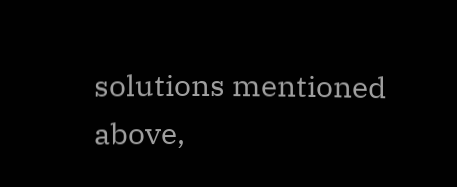solutions mentioned above,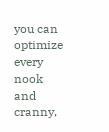you can optimize every nook and cranny,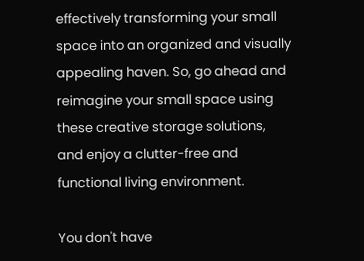effectively transforming your small space into an organized and visually appealing haven. So, go ahead and reimagine your small space using these creative storage solutions, and enjoy a clutter-free and functional living environment.

You don't have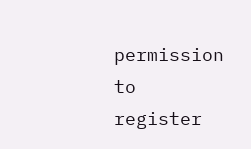permission to register